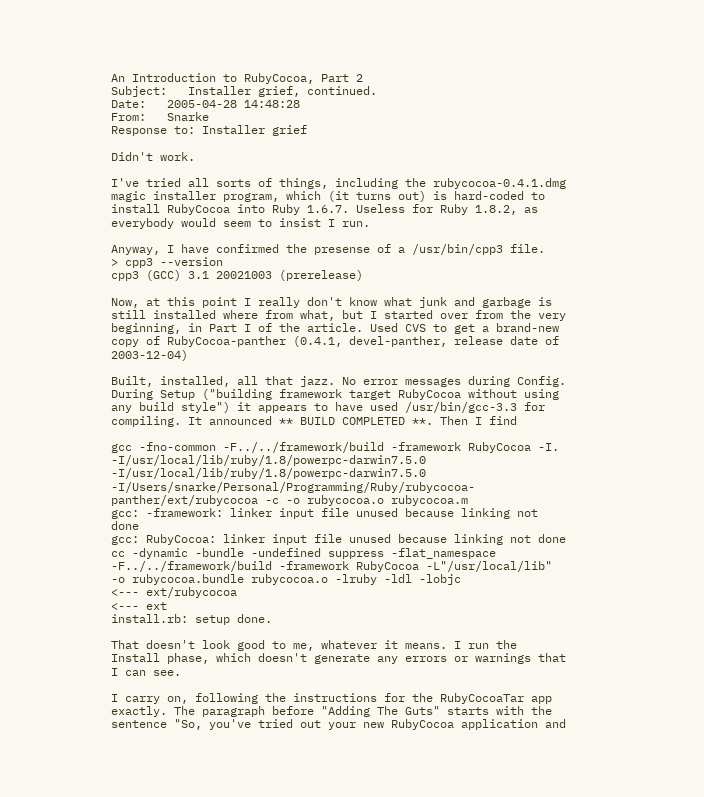An Introduction to RubyCocoa, Part 2
Subject:   Installer grief, continued.
Date:   2005-04-28 14:48:28
From:   Snarke
Response to: Installer grief

Didn't work.

I've tried all sorts of things, including the rubycocoa-0.4.1.dmg magic installer program, which (it turns out) is hard-coded to install RubyCocoa into Ruby 1.6.7. Useless for Ruby 1.8.2, as everybody would seem to insist I run.

Anyway, I have confirmed the presense of a /usr/bin/cpp3 file.
> cpp3 --version
cpp3 (GCC) 3.1 20021003 (prerelease)

Now, at this point I really don't know what junk and garbage is still installed where from what, but I started over from the very beginning, in Part I of the article. Used CVS to get a brand-new copy of RubyCocoa-panther (0.4.1, devel-panther, release date of 2003-12-04)

Built, installed, all that jazz. No error messages during Config. During Setup ("building framework target RubyCocoa without using any build style") it appears to have used /usr/bin/gcc-3.3 for compiling. It announced ** BUILD COMPLETED **. Then I find

gcc -fno-common -F../../framework/build -framework RubyCocoa -I. -I/usr/local/lib/ruby/1.8/powerpc-darwin7.5.0 -I/usr/local/lib/ruby/1.8/powerpc-darwin7.5.0 -I/Users/snarke/Personal/Programming/Ruby/rubycocoa-panther/ext/rubycocoa -c -o rubycocoa.o rubycocoa.m
gcc: -framework: linker input file unused because linking not done
gcc: RubyCocoa: linker input file unused because linking not done
cc -dynamic -bundle -undefined suppress -flat_namespace -F../../framework/build -framework RubyCocoa -L"/usr/local/lib" -o rubycocoa.bundle rubycocoa.o -lruby -ldl -lobjc
<--- ext/rubycocoa
<--- ext
install.rb: setup done.

That doesn't look good to me, whatever it means. I run the Install phase, which doesn't generate any errors or warnings that I can see.

I carry on, following the instructions for the RubyCocoaTar app exactly. The paragraph before "Adding The Guts" starts with the sentence "So, you've tried out your new RubyCocoa application and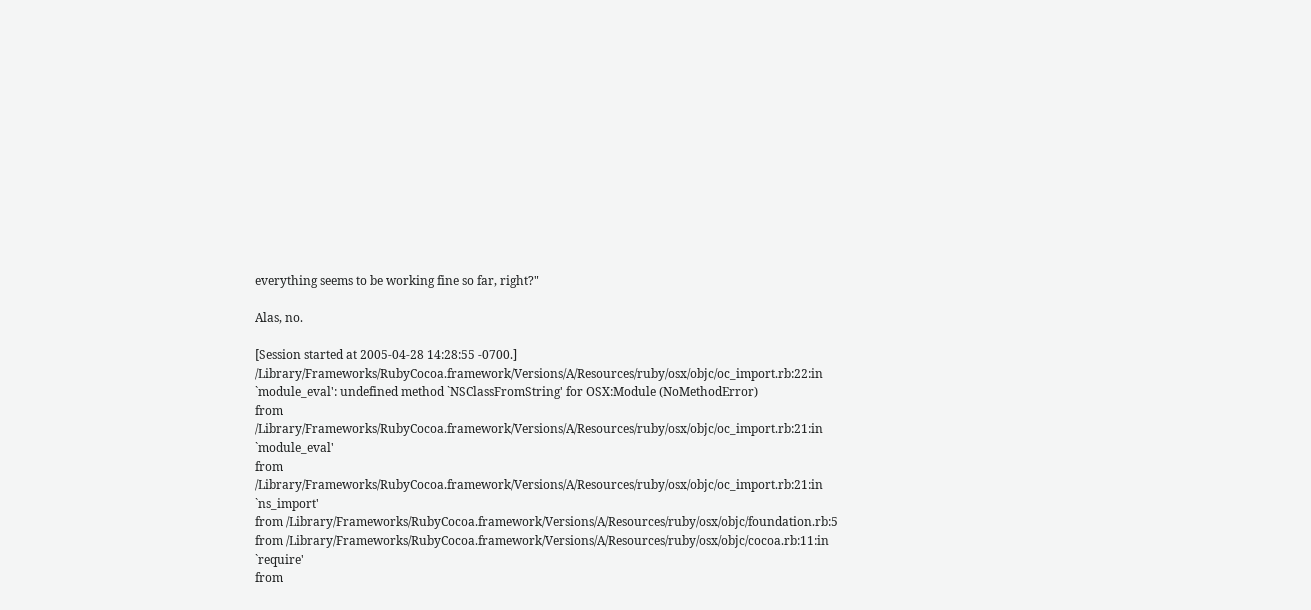everything seems to be working fine so far, right?"

Alas, no.

[Session started at 2005-04-28 14:28:55 -0700.]
/Library/Frameworks/RubyCocoa.framework/Versions/A/Resources/ruby/osx/objc/oc_import.rb:22:in `module_eval': undefined method `NSClassFromString' for OSX:Module (NoMethodError)
from /Library/Frameworks/RubyCocoa.framework/Versions/A/Resources/ruby/osx/objc/oc_import.rb:21:in `module_eval'
from /Library/Frameworks/RubyCocoa.framework/Versions/A/Resources/ruby/osx/objc/oc_import.rb:21:in `ns_import'
from /Library/Frameworks/RubyCocoa.framework/Versions/A/Resources/ruby/osx/objc/foundation.rb:5
from /Library/Frameworks/RubyCocoa.framework/Versions/A/Resources/ruby/osx/objc/cocoa.rb:11:in `require'
from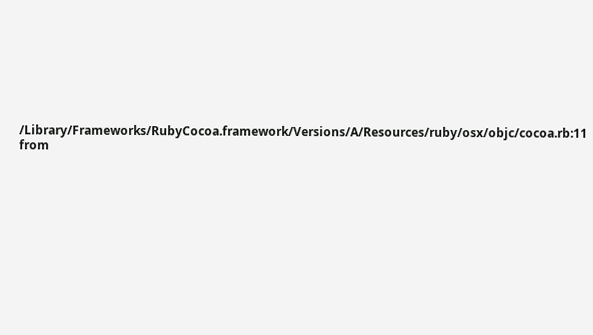/Library/Frameworks/RubyCocoa.framework/Versions/A/Resources/ruby/osx/objc/cocoa.rb:11
from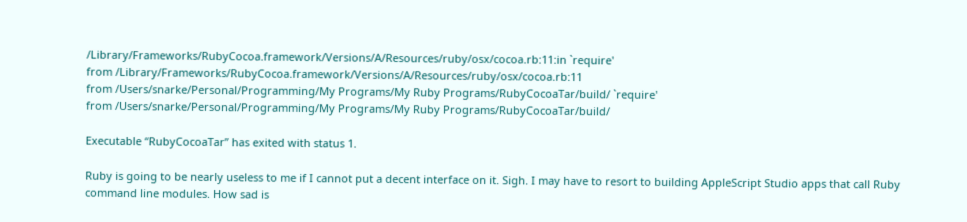/Library/Frameworks/RubyCocoa.framework/Versions/A/Resources/ruby/osx/cocoa.rb:11:in `require'
from /Library/Frameworks/RubyCocoa.framework/Versions/A/Resources/ruby/osx/cocoa.rb:11
from /Users/snarke/Personal/Programming/My Programs/My Ruby Programs/RubyCocoaTar/build/ `require'
from /Users/snarke/Personal/Programming/My Programs/My Ruby Programs/RubyCocoaTar/build/

Executable “RubyCocoaTar” has exited with status 1.

Ruby is going to be nearly useless to me if I cannot put a decent interface on it. Sigh. I may have to resort to building AppleScript Studio apps that call Ruby command line modules. How sad is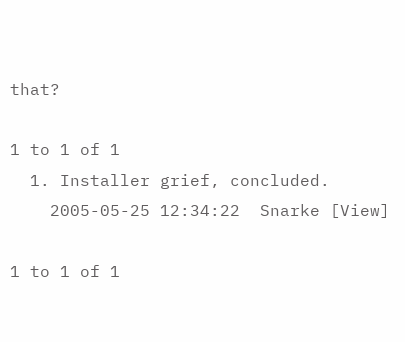that?

1 to 1 of 1
  1. Installer grief, concluded.
    2005-05-25 12:34:22  Snarke [View]

1 to 1 of 1